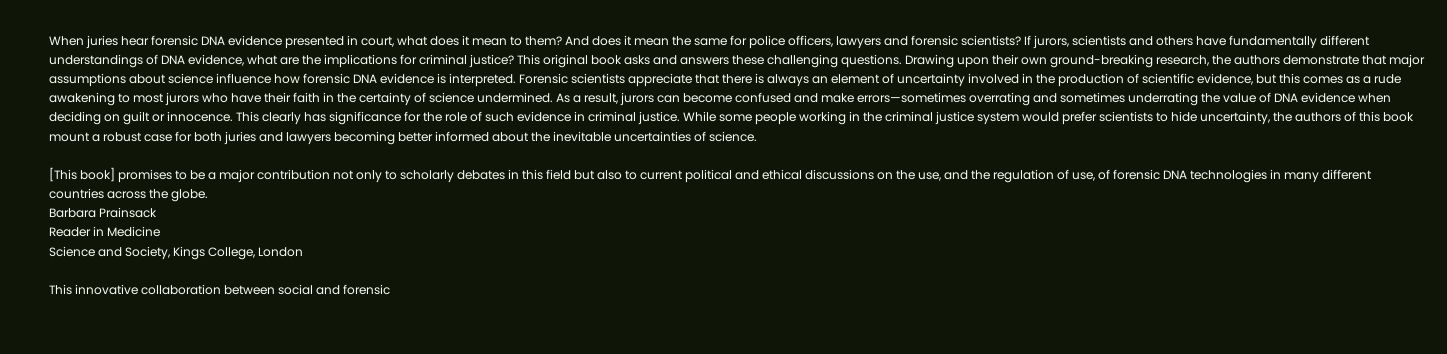When juries hear forensic DNA evidence presented in court, what does it mean to them? And does it mean the same for police officers, lawyers and forensic scientists? If jurors, scientists and others have fundamentally different understandings of DNA evidence, what are the implications for criminal justice? This original book asks and answers these challenging questions. Drawing upon their own ground-breaking research, the authors demonstrate that major assumptions about science influence how forensic DNA evidence is interpreted. Forensic scientists appreciate that there is always an element of uncertainty involved in the production of scientific evidence, but this comes as a rude awakening to most jurors who have their faith in the certainty of science undermined. As a result, jurors can become confused and make errors—sometimes overrating and sometimes underrating the value of DNA evidence when deciding on guilt or innocence. This clearly has significance for the role of such evidence in criminal justice. While some people working in the criminal justice system would prefer scientists to hide uncertainty, the authors of this book mount a robust case for both juries and lawyers becoming better informed about the inevitable uncertainties of science.

[This book] promises to be a major contribution not only to scholarly debates in this field but also to current political and ethical discussions on the use, and the regulation of use, of forensic DNA technologies in many different countries across the globe.
Barbara Prainsack
Reader in Medicine
Science and Society, Kings College, London

This innovative collaboration between social and forensic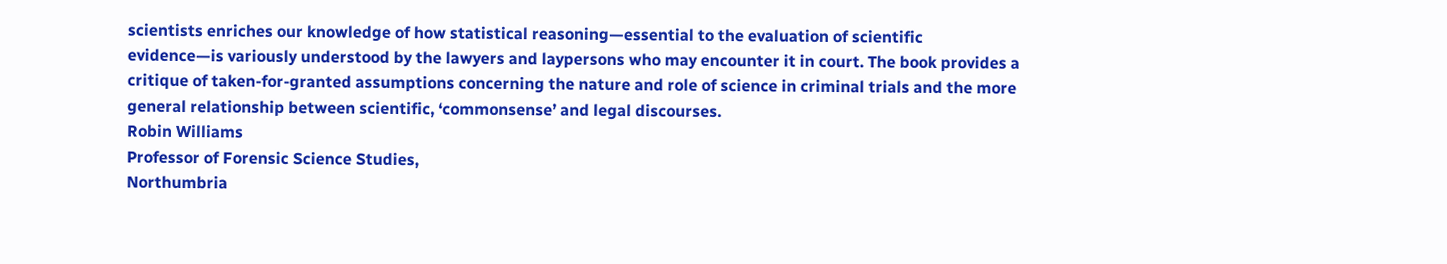scientists enriches our knowledge of how statistical reasoning—essential to the evaluation of scientific evidence—is variously understood by the lawyers and laypersons who may encounter it in court. The book provides a critique of taken-for-granted assumptions concerning the nature and role of science in criminal trials and the more general relationship between scientific, ‘commonsense’ and legal discourses.
Robin Williams
Professor of Forensic Science Studies,
Northumbria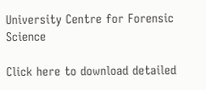University Centre for Forensic Science

Click here to download detailed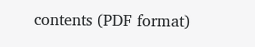contents (PDF format)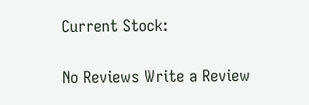Current Stock:

No Reviews Write a Review